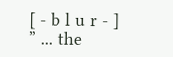[ - b l u r - ]
” ... the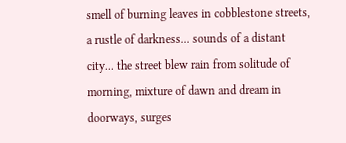smell of burning leaves in cobblestone streets, a rustle of darkness... sounds of a distant city... the street blew rain from solitude of morning, mixture of dawn and dream in doorways, surges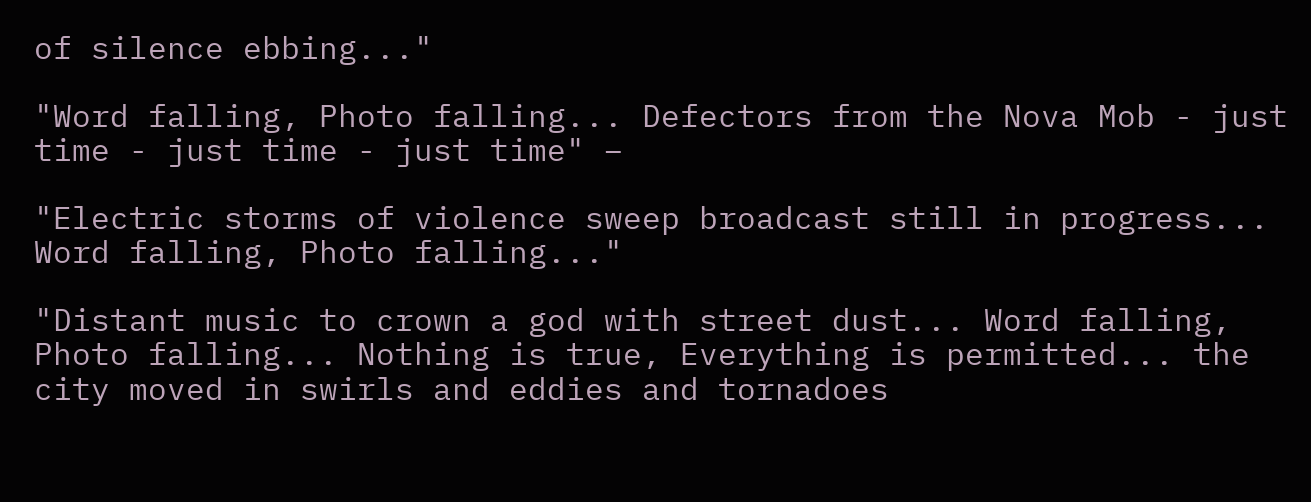of silence ebbing..."

"Word falling, Photo falling... Defectors from the Nova Mob - just time - just time - just time" –

"Electric storms of violence sweep broadcast still in progress... Word falling, Photo falling..."

"Distant music to crown a god with street dust... Word falling, Photo falling... Nothing is true, Everything is permitted... the city moved in swirls and eddies and tornadoes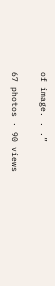of image. . .”

67 photos · 90 views